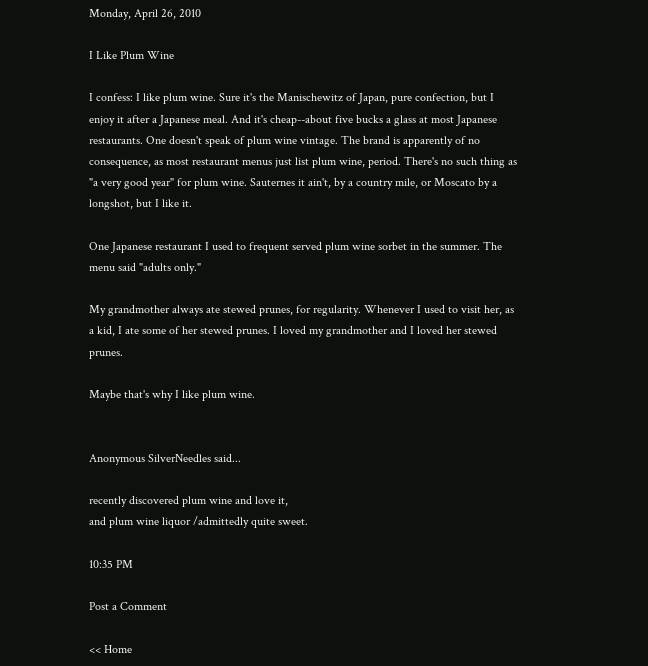Monday, April 26, 2010

I Like Plum Wine

I confess: I like plum wine. Sure it's the Manischewitz of Japan, pure confection, but I enjoy it after a Japanese meal. And it's cheap--about five bucks a glass at most Japanese restaurants. One doesn't speak of plum wine vintage. The brand is apparently of no consequence, as most restaurant menus just list plum wine, period. There's no such thing as "a very good year" for plum wine. Sauternes it ain't, by a country mile, or Moscato by a longshot, but I like it.

One Japanese restaurant I used to frequent served plum wine sorbet in the summer. The menu said "adults only."

My grandmother always ate stewed prunes, for regularity. Whenever I used to visit her, as a kid, I ate some of her stewed prunes. I loved my grandmother and I loved her stewed prunes.

Maybe that's why I like plum wine.


Anonymous SilverNeedles said...

recently discovered plum wine and love it,
and plum wine liquor /admittedly quite sweet.

10:35 PM

Post a Comment

<< Home